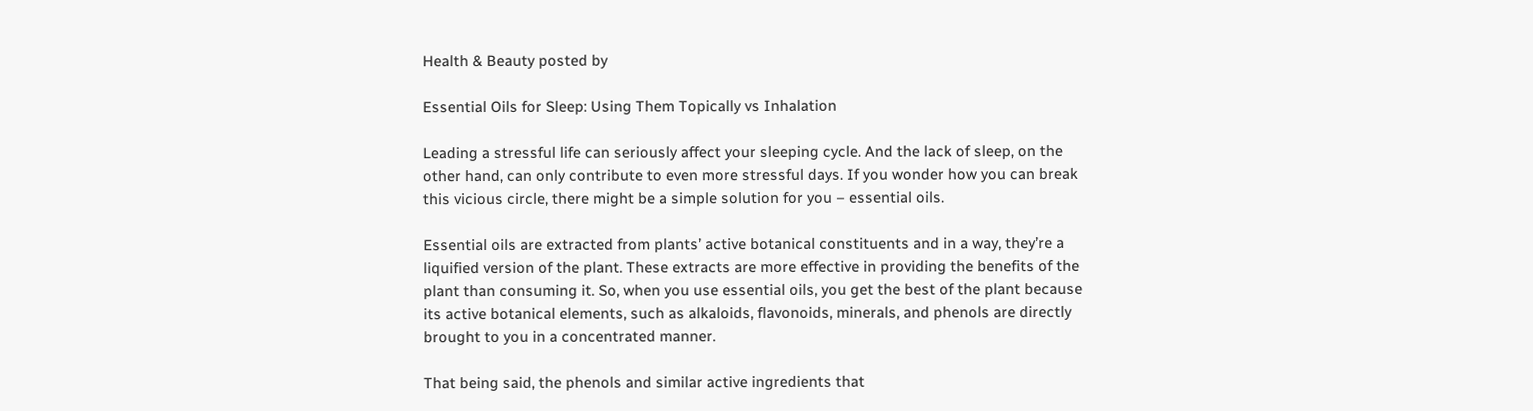Health & Beauty posted by

Essential Oils for Sleep: Using Them Topically vs Inhalation

Leading a stressful life can seriously affect your sleeping cycle. And the lack of sleep, on the other hand, can only contribute to even more stressful days. If you wonder how you can break this vicious circle, there might be a simple solution for you – essential oils.

Essential oils are extracted from plants’ active botanical constituents and in a way, they’re a liquified version of the plant. These extracts are more effective in providing the benefits of the plant than consuming it. So, when you use essential oils, you get the best of the plant because its active botanical elements, such as alkaloids, flavonoids, minerals, and phenols are directly brought to you in a concentrated manner.

That being said, the phenols and similar active ingredients that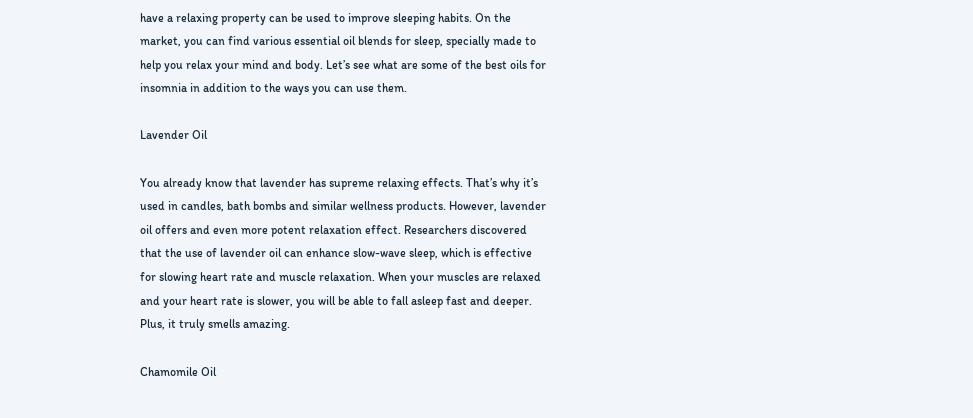have a relaxing property can be used to improve sleeping habits. On the market, you can find various essential oil blends for sleep, specially made to help you relax your mind and body. Let’s see what are some of the best oils for insomnia in addition to the ways you can use them.

Lavender Oil

You already know that lavender has supreme relaxing effects. That’s why it’s used in candles, bath bombs and similar wellness products. However, lavender oil offers and even more potent relaxation effect. Researchers discovered that the use of lavender oil can enhance slow-wave sleep, which is effective for slowing heart rate and muscle relaxation. When your muscles are relaxed and your heart rate is slower, you will be able to fall asleep fast and deeper. Plus, it truly smells amazing.

Chamomile Oil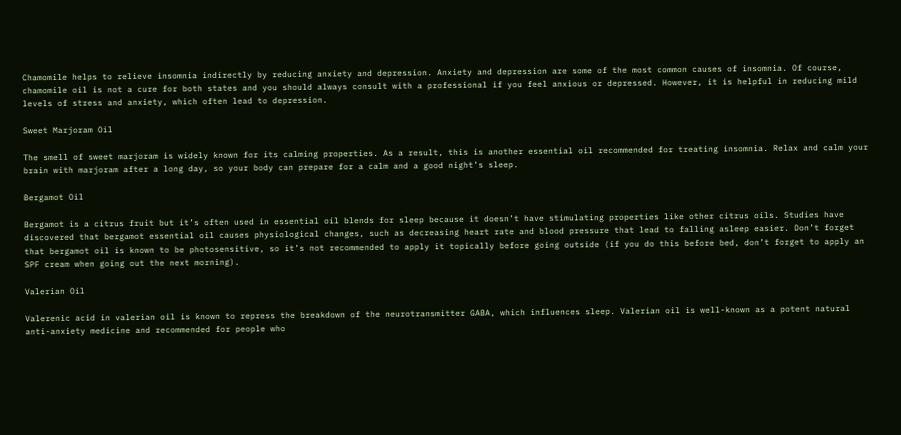Chamomile helps to relieve insomnia indirectly by reducing anxiety and depression. Anxiety and depression are some of the most common causes of insomnia. Of course, chamomile oil is not a cure for both states and you should always consult with a professional if you feel anxious or depressed. However, it is helpful in reducing mild levels of stress and anxiety, which often lead to depression.

Sweet Marjoram Oil

The smell of sweet marjoram is widely known for its calming properties. As a result, this is another essential oil recommended for treating insomnia. Relax and calm your brain with marjoram after a long day, so your body can prepare for a calm and a good night’s sleep.

Bergamot Oil

Bergamot is a citrus fruit but it’s often used in essential oil blends for sleep because it doesn’t have stimulating properties like other citrus oils. Studies have discovered that bergamot essential oil causes physiological changes, such as decreasing heart rate and blood pressure that lead to falling asleep easier. Don’t forget that bergamot oil is known to be photosensitive, so it’s not recommended to apply it topically before going outside (if you do this before bed, don’t forget to apply an SPF cream when going out the next morning).

Valerian Oil

Valerenic acid in valerian oil is known to repress the breakdown of the neurotransmitter GABA, which influences sleep. Valerian oil is well-known as a potent natural anti-anxiety medicine and recommended for people who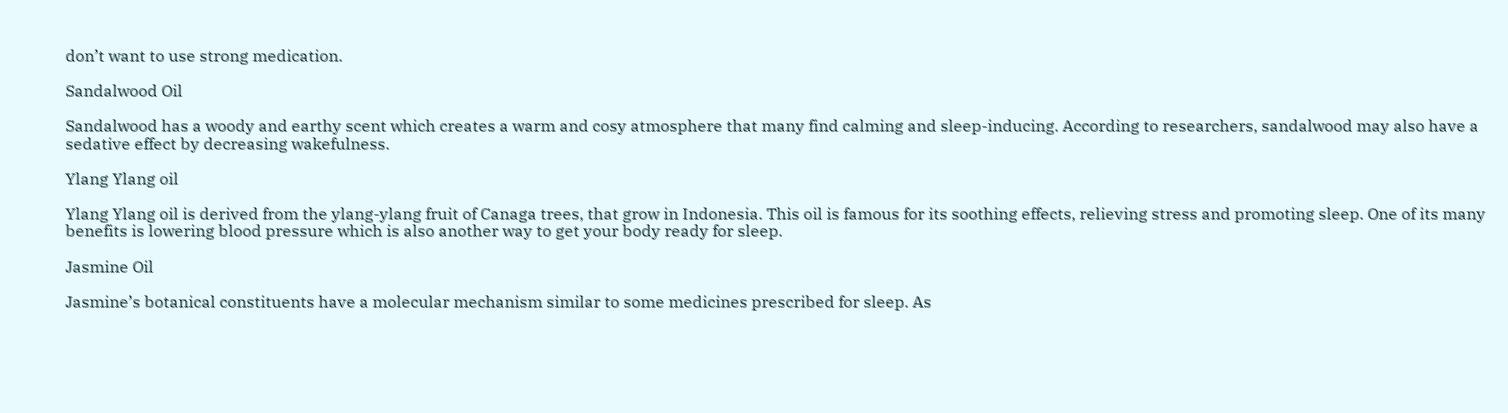don’t want to use strong medication.

Sandalwood Oil

Sandalwood has a woody and earthy scent which creates a warm and cosy atmosphere that many find calming and sleep-inducing. According to researchers, sandalwood may also have a sedative effect by decreasing wakefulness.

Ylang Ylang oil

Ylang Ylang oil is derived from the ylang-ylang fruit of Canaga trees, that grow in Indonesia. This oil is famous for its soothing effects, relieving stress and promoting sleep. One of its many benefits is lowering blood pressure which is also another way to get your body ready for sleep.

Jasmine Oil

Jasmine’s botanical constituents have a molecular mechanism similar to some medicines prescribed for sleep. As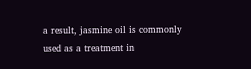a result, jasmine oil is commonly used as a treatment in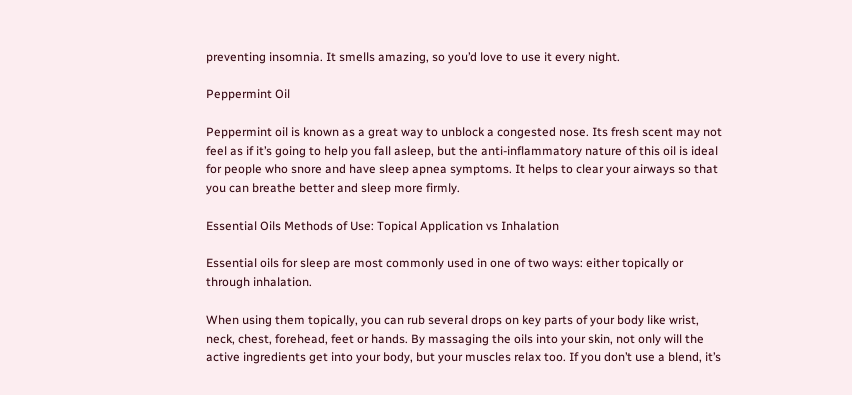preventing insomnia. It smells amazing, so you’d love to use it every night.

Peppermint Oil

Peppermint oil is known as a great way to unblock a congested nose. Its fresh scent may not feel as if it’s going to help you fall asleep, but the anti-inflammatory nature of this oil is ideal for people who snore and have sleep apnea symptoms. It helps to clear your airways so that you can breathe better and sleep more firmly.

Essential Oils Methods of Use: Topical Application vs Inhalation

Essential oils for sleep are most commonly used in one of two ways: either topically or through inhalation.

When using them topically, you can rub several drops on key parts of your body like wrist, neck, chest, forehead, feet or hands. By massaging the oils into your skin, not only will the active ingredients get into your body, but your muscles relax too. If you don’t use a blend, it’s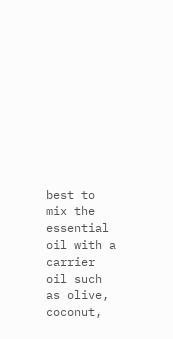best to mix the essential oil with a carrier oil such as olive, coconut,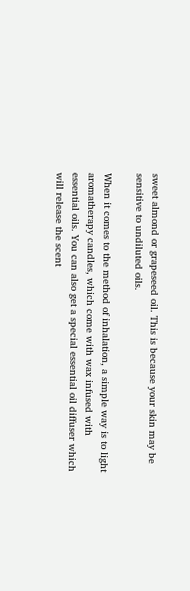sweet almond or grapeseed oil. This is because your skin may be sensitive to undiluted oils.

When it comes to the method of inhalation, a simple way is to light aromatherapy candles, which come with wax infused with essential oils. You can also get a special essential oil diffuser which will release the scent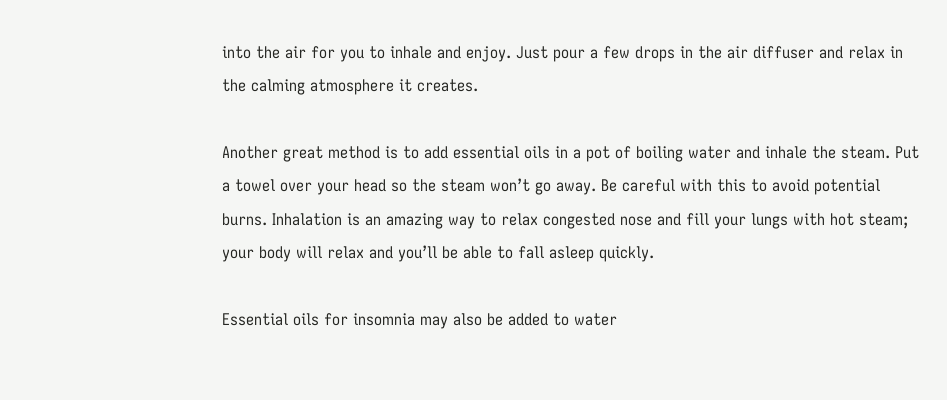into the air for you to inhale and enjoy. Just pour a few drops in the air diffuser and relax in the calming atmosphere it creates.

Another great method is to add essential oils in a pot of boiling water and inhale the steam. Put a towel over your head so the steam won’t go away. Be careful with this to avoid potential burns. Inhalation is an amazing way to relax congested nose and fill your lungs with hot steam; your body will relax and you’ll be able to fall asleep quickly.

Essential oils for insomnia may also be added to water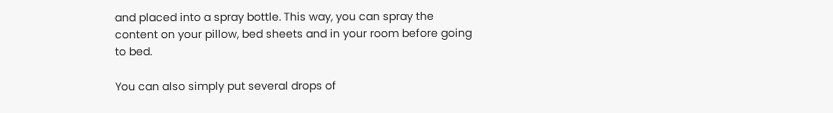and placed into a spray bottle. This way, you can spray the content on your pillow, bed sheets and in your room before going to bed.

You can also simply put several drops of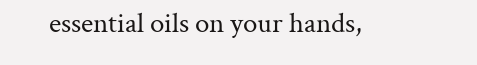essential oils on your hands,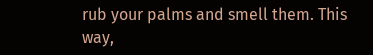rub your palms and smell them. This way,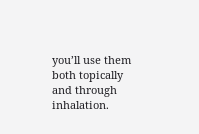you’ll use them both topically and through inhalation.